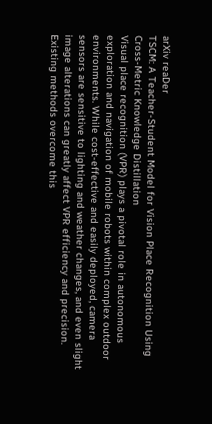arXiv reaDer
TSCM: A Teacher-Student Model for Vision Place Recognition Using Cross-Metric Knowledge Distillation
Visual place recognition (VPR) plays a pivotal role in autonomous exploration and navigation of mobile robots within complex outdoor environments. While cost-effective and easily deployed, camera sensors are sensitive to lighting and weather changes, and even slight image alterations can greatly affect VPR efficiency and precision. Existing methods overcome this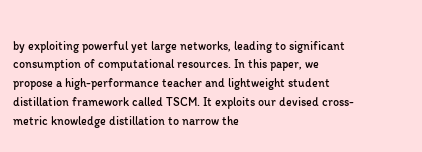by exploiting powerful yet large networks, leading to significant consumption of computational resources. In this paper, we propose a high-performance teacher and lightweight student distillation framework called TSCM. It exploits our devised cross-metric knowledge distillation to narrow the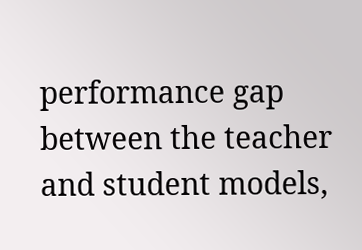performance gap between the teacher and student models,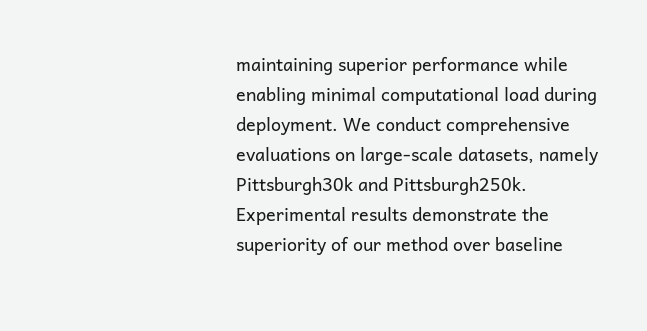maintaining superior performance while enabling minimal computational load during deployment. We conduct comprehensive evaluations on large-scale datasets, namely Pittsburgh30k and Pittsburgh250k. Experimental results demonstrate the superiority of our method over baseline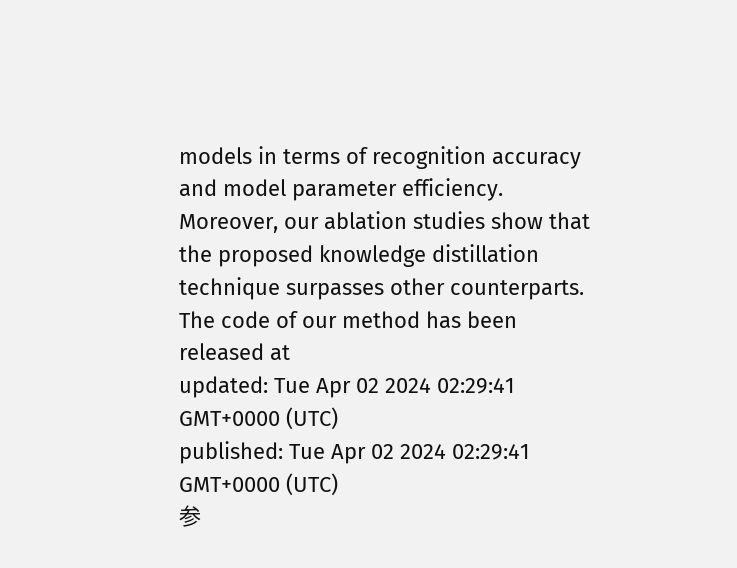models in terms of recognition accuracy and model parameter efficiency. Moreover, our ablation studies show that the proposed knowledge distillation technique surpasses other counterparts. The code of our method has been released at
updated: Tue Apr 02 2024 02:29:41 GMT+0000 (UTC)
published: Tue Apr 02 2024 02:29:41 GMT+0000 (UTC)
参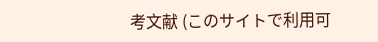考文献 (このサイトで利用可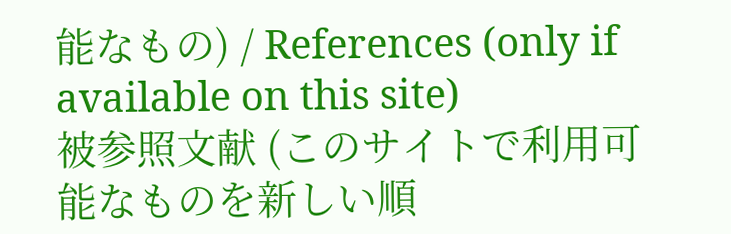能なもの) / References (only if available on this site)
被参照文献 (このサイトで利用可能なものを新しい順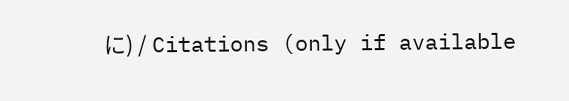に) / Citations (only if available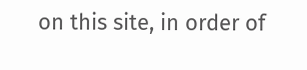on this site, in order of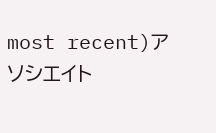most recent)アソシエイト